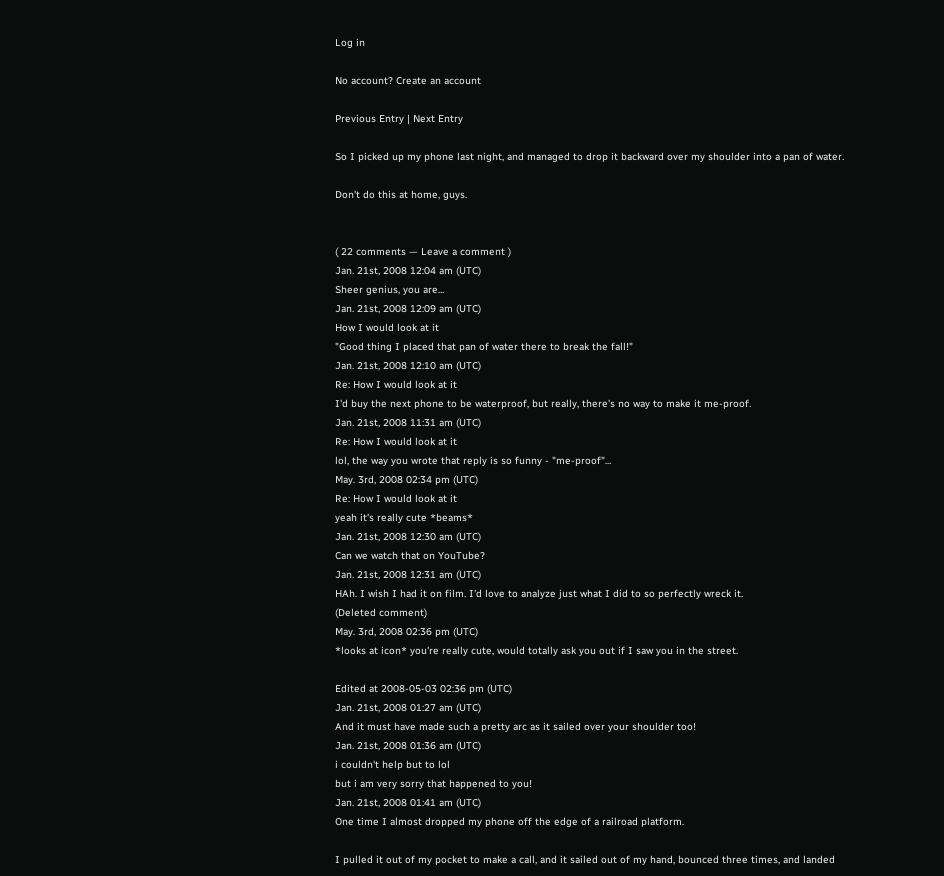Log in

No account? Create an account

Previous Entry | Next Entry

So I picked up my phone last night, and managed to drop it backward over my shoulder into a pan of water.

Don't do this at home, guys.


( 22 comments — Leave a comment )
Jan. 21st, 2008 12:04 am (UTC)
Sheer genius, you are...
Jan. 21st, 2008 12:09 am (UTC)
How I would look at it
"Good thing I placed that pan of water there to break the fall!"
Jan. 21st, 2008 12:10 am (UTC)
Re: How I would look at it
I'd buy the next phone to be waterproof, but really, there's no way to make it me-proof.
Jan. 21st, 2008 11:31 am (UTC)
Re: How I would look at it
lol, the way you wrote that reply is so funny - "me-proof"...
May. 3rd, 2008 02:34 pm (UTC)
Re: How I would look at it
yeah it's really cute *beams*
Jan. 21st, 2008 12:30 am (UTC)
Can we watch that on YouTube?
Jan. 21st, 2008 12:31 am (UTC)
HAh. I wish I had it on film. I'd love to analyze just what I did to so perfectly wreck it.
(Deleted comment)
May. 3rd, 2008 02:36 pm (UTC)
*looks at icon* you're really cute, would totally ask you out if I saw you in the street.

Edited at 2008-05-03 02:36 pm (UTC)
Jan. 21st, 2008 01:27 am (UTC)
And it must have made such a pretty arc as it sailed over your shoulder too!
Jan. 21st, 2008 01:36 am (UTC)
i couldn't help but to lol
but i am very sorry that happened to you!
Jan. 21st, 2008 01:41 am (UTC)
One time I almost dropped my phone off the edge of a railroad platform.

I pulled it out of my pocket to make a call, and it sailed out of my hand, bounced three times, and landed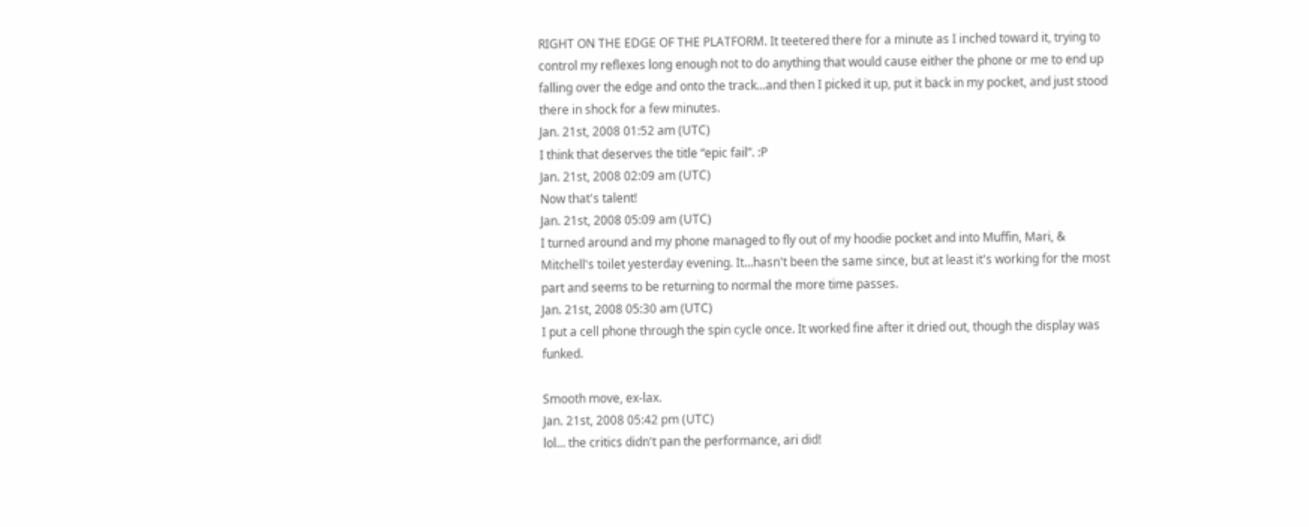RIGHT ON THE EDGE OF THE PLATFORM. It teetered there for a minute as I inched toward it, trying to control my reflexes long enough not to do anything that would cause either the phone or me to end up falling over the edge and onto the track...and then I picked it up, put it back in my pocket, and just stood there in shock for a few minutes.
Jan. 21st, 2008 01:52 am (UTC)
I think that deserves the title “epic fail”. :P
Jan. 21st, 2008 02:09 am (UTC)
Now that's talent!
Jan. 21st, 2008 05:09 am (UTC)
I turned around and my phone managed to fly out of my hoodie pocket and into Muffin, Mari, & Mitchell's toilet yesterday evening. It...hasn't been the same since, but at least it's working for the most part and seems to be returning to normal the more time passes.
Jan. 21st, 2008 05:30 am (UTC)
I put a cell phone through the spin cycle once. It worked fine after it dried out, though the display was funked.

Smooth move, ex-lax.
Jan. 21st, 2008 05:42 pm (UTC)
lol... the critics didn't pan the performance, ari did!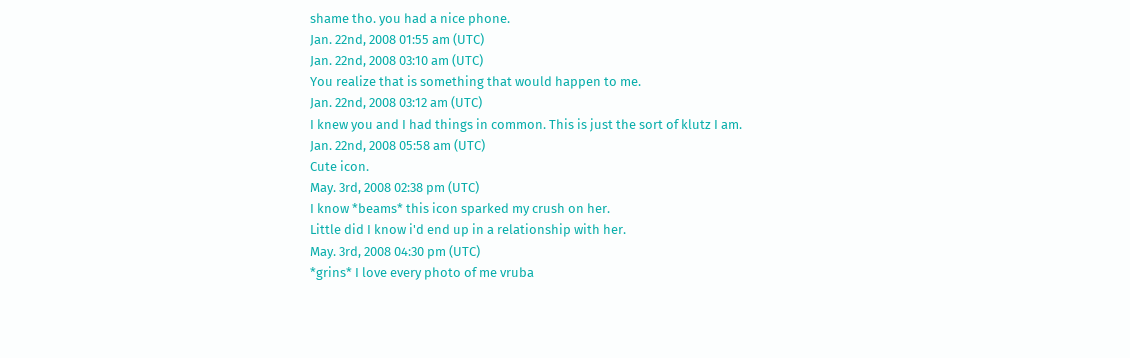shame tho. you had a nice phone.
Jan. 22nd, 2008 01:55 am (UTC)
Jan. 22nd, 2008 03:10 am (UTC)
You realize that is something that would happen to me.
Jan. 22nd, 2008 03:12 am (UTC)
I knew you and I had things in common. This is just the sort of klutz I am.
Jan. 22nd, 2008 05:58 am (UTC)
Cute icon.
May. 3rd, 2008 02:38 pm (UTC)
I know *beams* this icon sparked my crush on her.
Little did I know i'd end up in a relationship with her.
May. 3rd, 2008 04:30 pm (UTC)
*grins* I love every photo of me vruba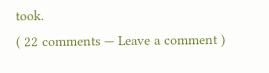took.
( 22 comments — Leave a comment )